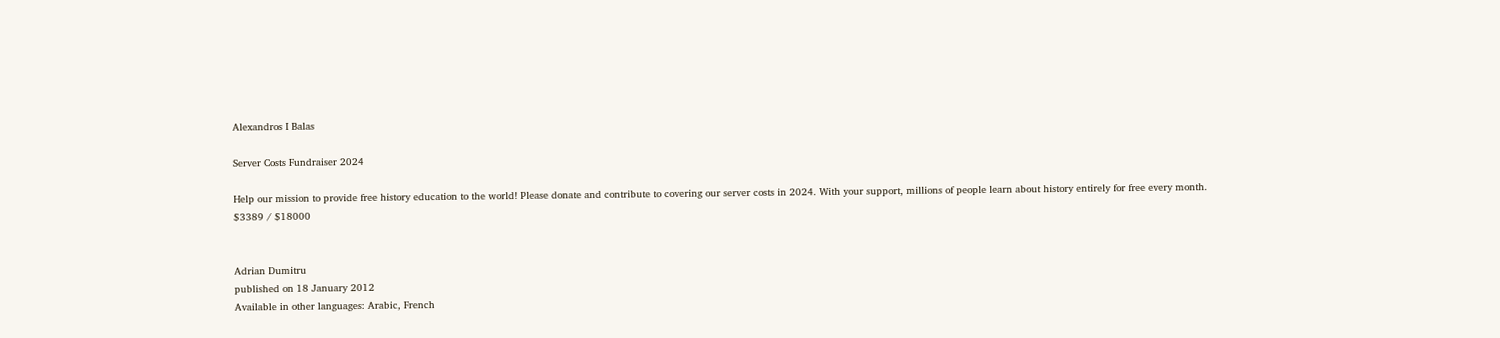Alexandros I Balas

Server Costs Fundraiser 2024

Help our mission to provide free history education to the world! Please donate and contribute to covering our server costs in 2024. With your support, millions of people learn about history entirely for free every month.
$3389 / $18000


Adrian Dumitru
published on 18 January 2012
Available in other languages: Arabic, French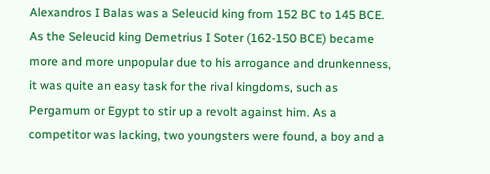Alexandros I Balas was a Seleucid king from 152 BC to 145 BCE. As the Seleucid king Demetrius I Soter (162-150 BCE) became more and more unpopular due to his arrogance and drunkenness, it was quite an easy task for the rival kingdoms, such as Pergamum or Egypt to stir up a revolt against him. As a competitor was lacking, two youngsters were found, a boy and a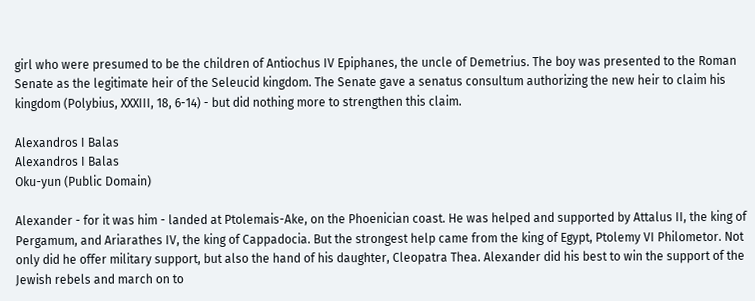girl who were presumed to be the children of Antiochus IV Epiphanes, the uncle of Demetrius. The boy was presented to the Roman Senate as the legitimate heir of the Seleucid kingdom. The Senate gave a senatus consultum authorizing the new heir to claim his kingdom (Polybius, XXXIII, 18, 6-14) - but did nothing more to strengthen this claim.

Alexandros I Balas
Alexandros I Balas
Oku-yun (Public Domain)

Alexander - for it was him - landed at Ptolemais-Ake, on the Phoenician coast. He was helped and supported by Attalus II, the king of Pergamum, and Ariarathes IV, the king of Cappadocia. But the strongest help came from the king of Egypt, Ptolemy VI Philometor. Not only did he offer military support, but also the hand of his daughter, Cleopatra Thea. Alexander did his best to win the support of the Jewish rebels and march on to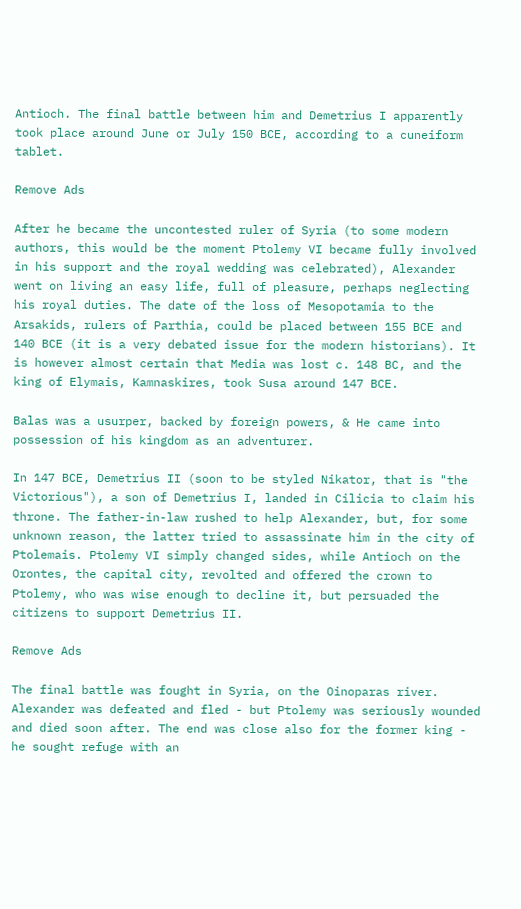Antioch. The final battle between him and Demetrius I apparently took place around June or July 150 BCE, according to a cuneiform tablet.

Remove Ads

After he became the uncontested ruler of Syria (to some modern authors, this would be the moment Ptolemy VI became fully involved in his support and the royal wedding was celebrated), Alexander went on living an easy life, full of pleasure, perhaps neglecting his royal duties. The date of the loss of Mesopotamia to the Arsakids, rulers of Parthia, could be placed between 155 BCE and 140 BCE (it is a very debated issue for the modern historians). It is however almost certain that Media was lost c. 148 BC, and the king of Elymais, Kamnaskires, took Susa around 147 BCE.

Balas was a usurper, backed by foreign powers, & He came into possession of his kingdom as an adventurer.

In 147 BCE, Demetrius II (soon to be styled Nikator, that is "the Victorious"), a son of Demetrius I, landed in Cilicia to claim his throne. The father-in-law rushed to help Alexander, but, for some unknown reason, the latter tried to assassinate him in the city of Ptolemais. Ptolemy VI simply changed sides, while Antioch on the Orontes, the capital city, revolted and offered the crown to Ptolemy, who was wise enough to decline it, but persuaded the citizens to support Demetrius II.

Remove Ads

The final battle was fought in Syria, on the Oinoparas river. Alexander was defeated and fled - but Ptolemy was seriously wounded and died soon after. The end was close also for the former king - he sought refuge with an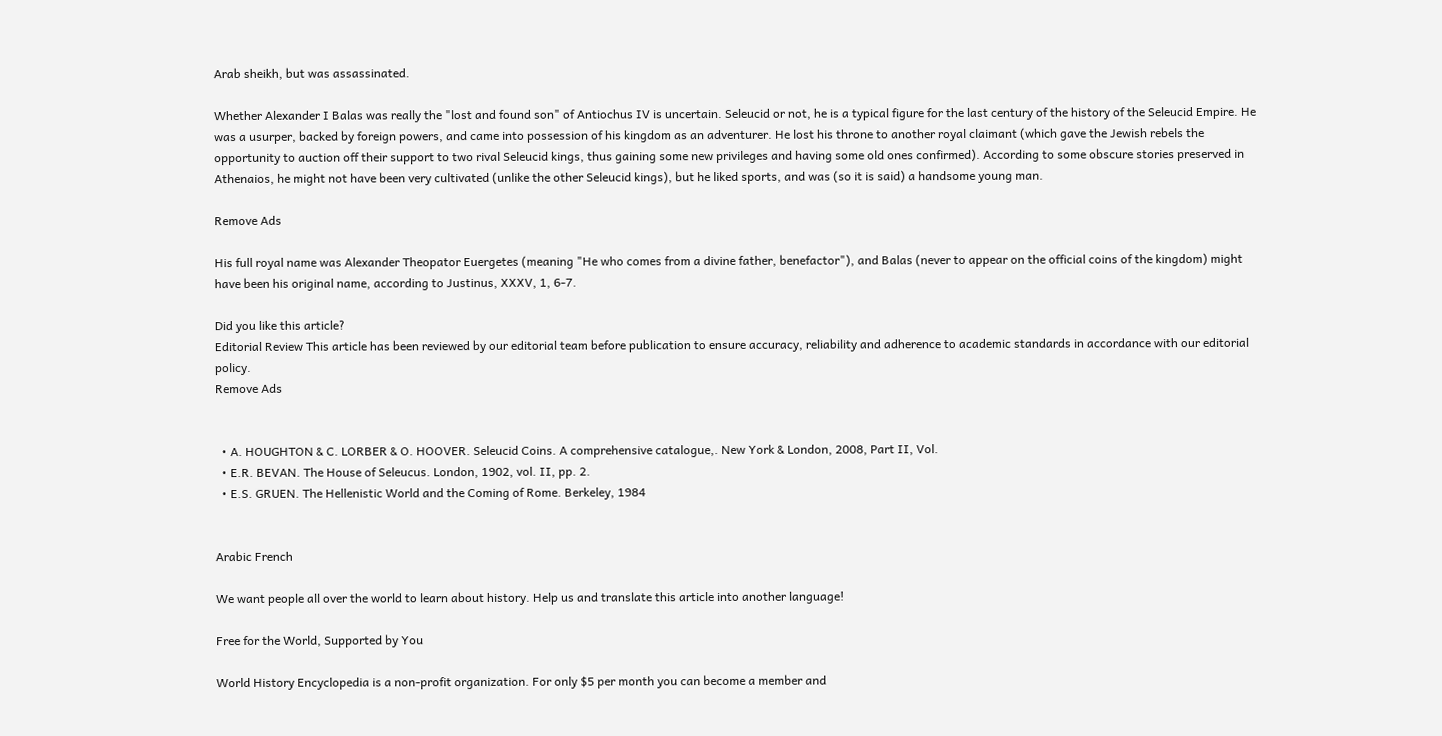Arab sheikh, but was assassinated.

Whether Alexander I Balas was really the "lost and found son" of Antiochus IV is uncertain. Seleucid or not, he is a typical figure for the last century of the history of the Seleucid Empire. He was a usurper, backed by foreign powers, and came into possession of his kingdom as an adventurer. He lost his throne to another royal claimant (which gave the Jewish rebels the opportunity to auction off their support to two rival Seleucid kings, thus gaining some new privileges and having some old ones confirmed). According to some obscure stories preserved in Athenaios, he might not have been very cultivated (unlike the other Seleucid kings), but he liked sports, and was (so it is said) a handsome young man.

Remove Ads

His full royal name was Alexander Theopator Euergetes (meaning "He who comes from a divine father, benefactor"), and Balas (never to appear on the official coins of the kingdom) might have been his original name, according to Justinus, XXXV, 1, 6-7.

Did you like this article?
Editorial Review This article has been reviewed by our editorial team before publication to ensure accuracy, reliability and adherence to academic standards in accordance with our editorial policy.
Remove Ads


  • A. HOUGHTON & C. LORBER & O. HOOVER. Seleucid Coins. A comprehensive catalogue,. New York & London, 2008, Part II, Vol.
  • E.R. BEVAN. The House of Seleucus. London, 1902, vol. II, pp. 2.
  • E.S. GRUEN. The Hellenistic World and the Coming of Rome. Berkeley, 1984


Arabic French

We want people all over the world to learn about history. Help us and translate this article into another language!

Free for the World, Supported by You

World History Encyclopedia is a non-profit organization. For only $5 per month you can become a member and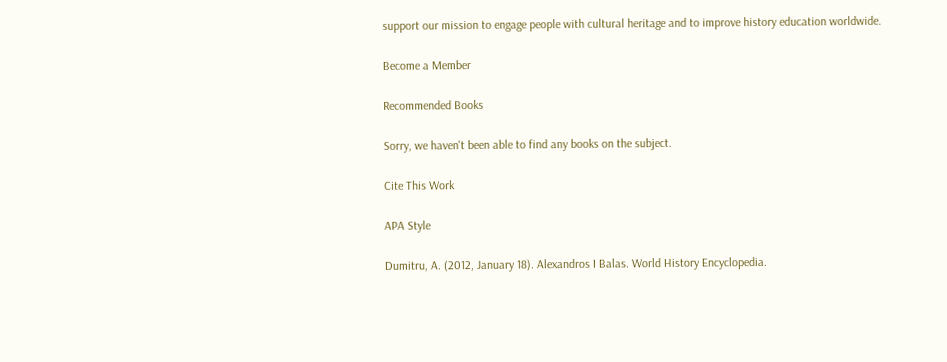support our mission to engage people with cultural heritage and to improve history education worldwide.

Become a Member

Recommended Books

Sorry, we haven't been able to find any books on the subject.

Cite This Work

APA Style

Dumitru, A. (2012, January 18). Alexandros I Balas. World History Encyclopedia.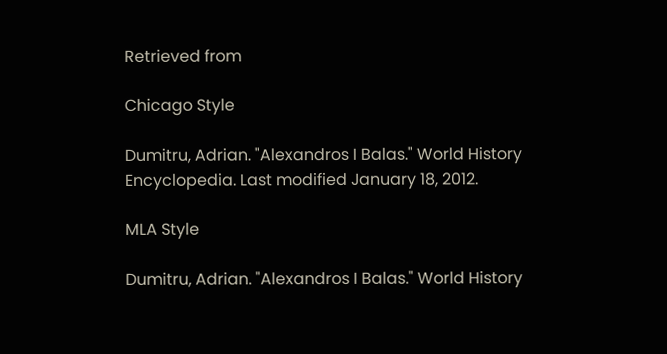Retrieved from

Chicago Style

Dumitru, Adrian. "Alexandros I Balas." World History Encyclopedia. Last modified January 18, 2012.

MLA Style

Dumitru, Adrian. "Alexandros I Balas." World History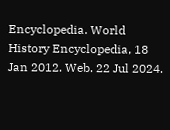Encyclopedia. World History Encyclopedia, 18 Jan 2012. Web. 22 Jul 2024.